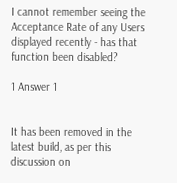I cannot remember seeing the Acceptance Rate of any Users displayed recently - has that function been disabled?

1 Answer 1


It has been removed in the latest build, as per this discussion on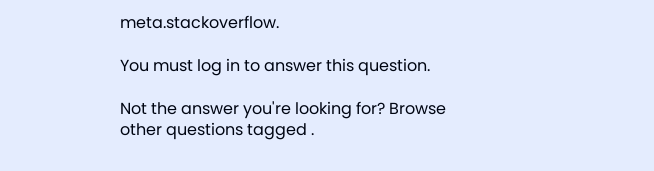meta.stackoverflow.

You must log in to answer this question.

Not the answer you're looking for? Browse other questions tagged .